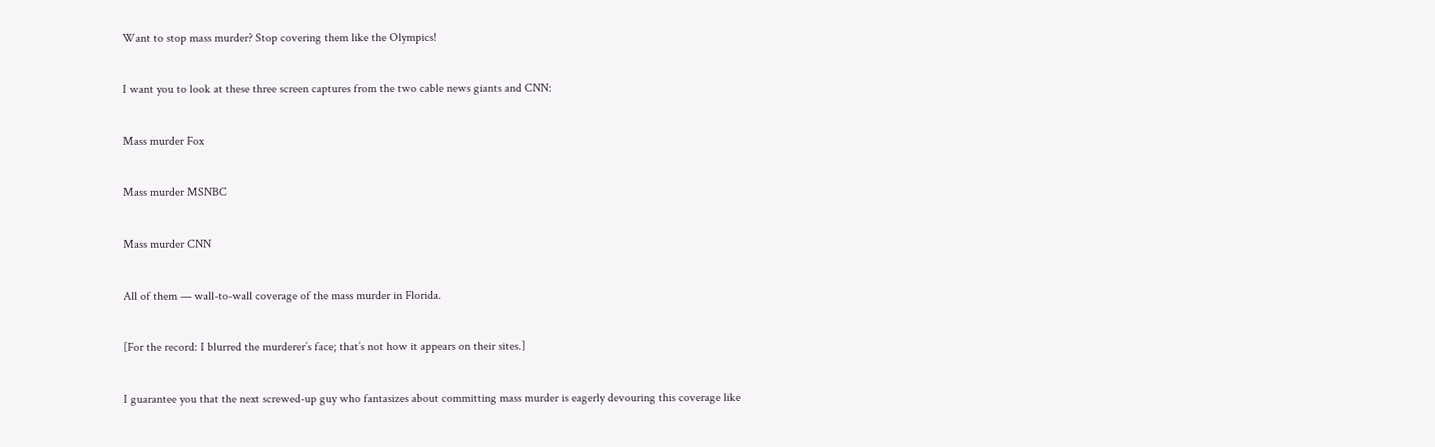Want to stop mass murder? Stop covering them like the Olympics!

I want you to look at these three screen captures from the two cable news giants and CNN:

Mass murder Fox

Mass murder MSNBC

Mass murder CNN

All of them — wall-to-wall coverage of the mass murder in Florida.

[For the record: I blurred the murderer’s face; that’s not how it appears on their sites.]

I guarantee you that the next screwed-up guy who fantasizes about committing mass murder is eagerly devouring this coverage like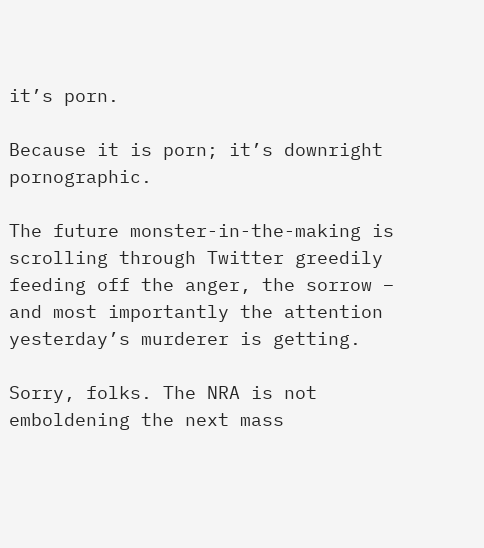it’s porn.

Because it is porn; it’s downright pornographic.

The future monster-in-the-making is scrolling through Twitter greedily feeding off the anger, the sorrow – and most importantly the attention yesterday’s murderer is getting.

Sorry, folks. The NRA is not emboldening the next mass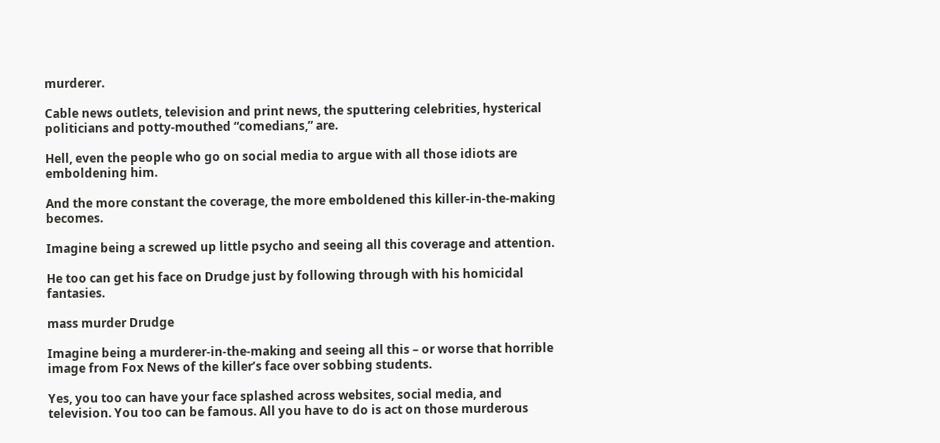murderer.

Cable news outlets, television and print news, the sputtering celebrities, hysterical politicians and potty-mouthed “comedians,” are.

Hell, even the people who go on social media to argue with all those idiots are emboldening him.

And the more constant the coverage, the more emboldened this killer-in-the-making becomes.

Imagine being a screwed up little psycho and seeing all this coverage and attention.

He too can get his face on Drudge just by following through with his homicidal fantasies.

mass murder Drudge

Imagine being a murderer-in-the-making and seeing all this – or worse that horrible image from Fox News of the killer’s face over sobbing students.

Yes, you too can have your face splashed across websites, social media, and television. You too can be famous. All you have to do is act on those murderous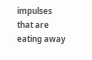impulses that are eating away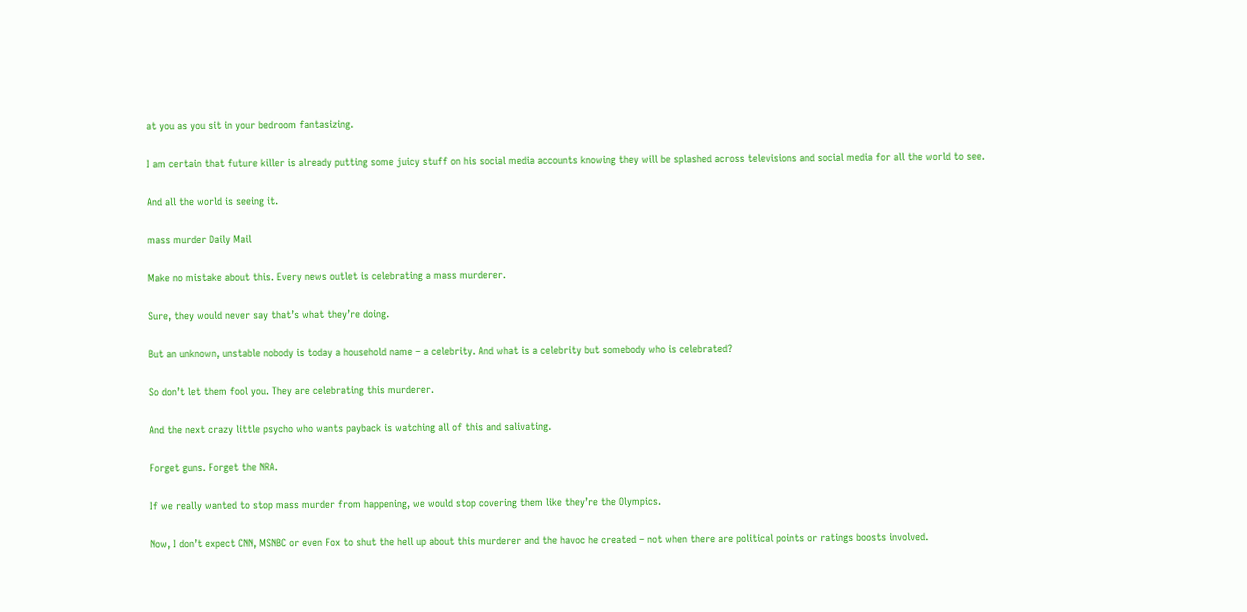at you as you sit in your bedroom fantasizing.

I am certain that future killer is already putting some juicy stuff on his social media accounts knowing they will be splashed across televisions and social media for all the world to see.

And all the world is seeing it.

mass murder Daily Mail

Make no mistake about this. Every news outlet is celebrating a mass murderer.

Sure, they would never say that’s what they’re doing.

But an unknown, unstable nobody is today a household name – a celebrity. And what is a celebrity but somebody who is celebrated?

So don’t let them fool you. They are celebrating this murderer.

And the next crazy little psycho who wants payback is watching all of this and salivating.

Forget guns. Forget the NRA.

If we really wanted to stop mass murder from happening, we would stop covering them like they’re the Olympics.

Now, I don’t expect CNN, MSNBC or even Fox to shut the hell up about this murderer and the havoc he created – not when there are political points or ratings boosts involved.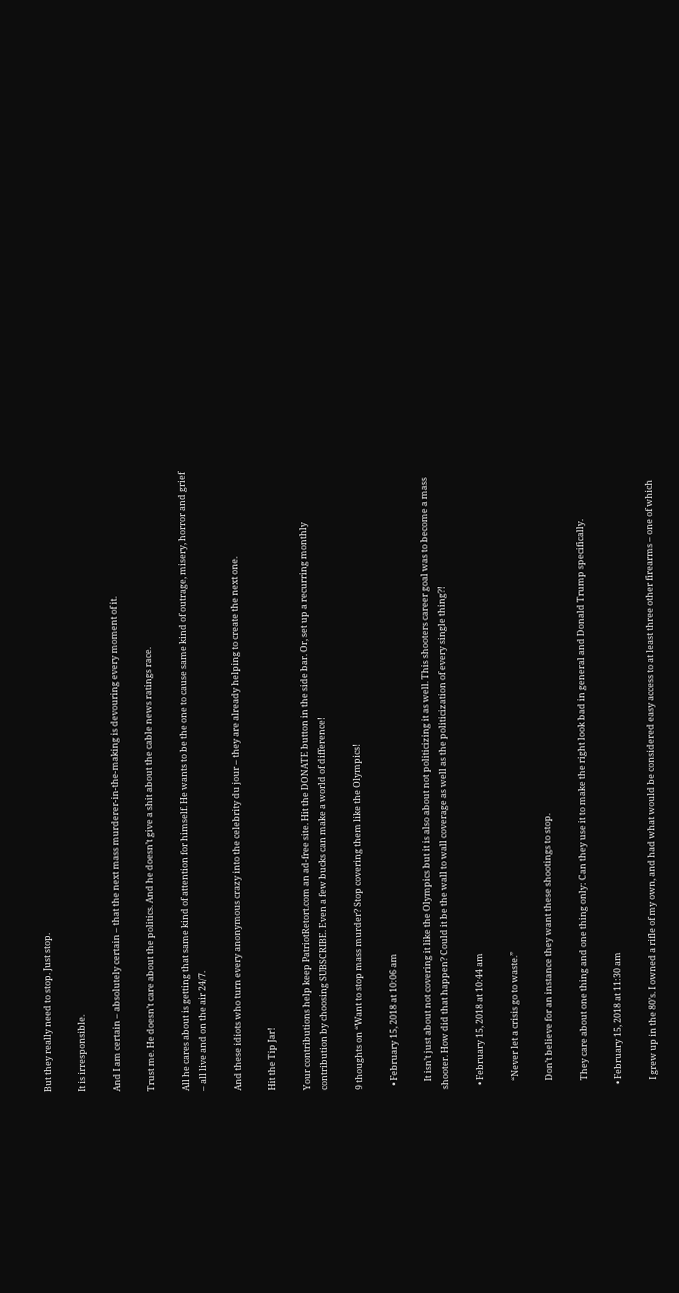But they really need to stop. Just stop.

It is irresponsible.

And I am certain – absolutely certain – that the next mass murderer-in-the-making is devouring every moment of it.

Trust me. He doesn’t care about the politics. And he doesn’t give a shit about the cable news ratings race.

All he cares about is getting that same kind of attention for himself. He wants to be the one to cause same kind of outrage, misery, horror and grief – all live and on the air 24/7.

And these idiots who turn every anonymous crazy into the celebrity du jour – they are already helping to create the next one.

Hit the Tip Jar!

Your contributions help keep PatriotRetort.com an ad-free site. Hit the DONATE button in the side bar. Or, set up a recurring monthly contribution by choosing SUBSCRIBE. Even a few bucks can make a world of difference!

9 thoughts on “Want to stop mass murder? Stop covering them like the Olympics!

  • February 15, 2018 at 10:06 am

    It isn’t just about not covering it like the Olympics but it is also about not politicizing it as well. This shooters career goal was to become a mass shooter. How did that happen? Could it be the wall to wall coverage as well as the politicization of every single thing?!

  • February 15, 2018 at 10:44 am

    “Never let a crisis go to waste.”

    Don’t believe for an instance they want these shootings to stop.

    They care about one thing and one thing only: Can they use it to make the right look bad in general and Donald Trump specifically.

  • February 15, 2018 at 11:30 am

    I grew up in the 80’s. I owned a rifle of my own, and had what would be considered easy access to at least three other firearms – one of which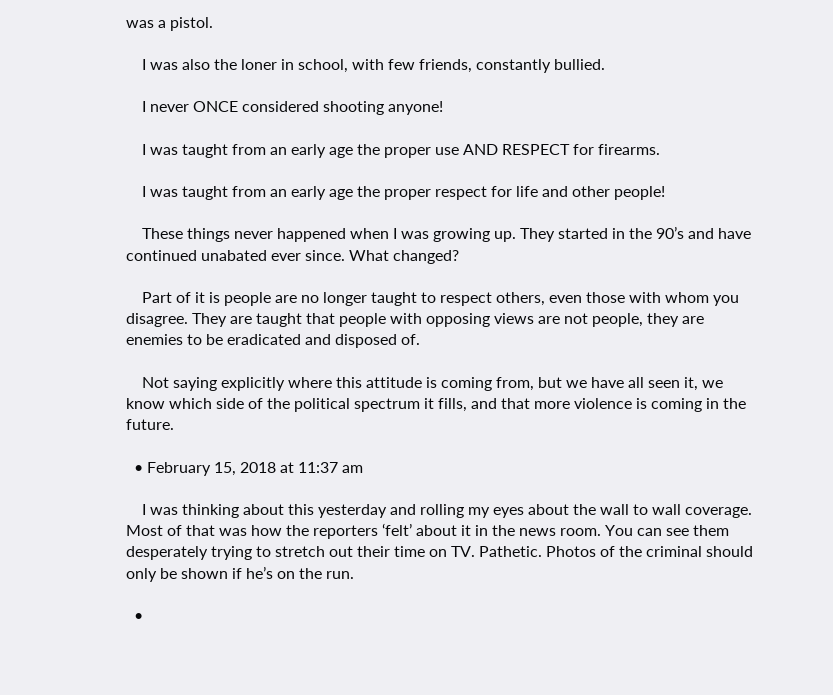was a pistol.

    I was also the loner in school, with few friends, constantly bullied.

    I never ONCE considered shooting anyone!

    I was taught from an early age the proper use AND RESPECT for firearms.

    I was taught from an early age the proper respect for life and other people!

    These things never happened when I was growing up. They started in the 90’s and have continued unabated ever since. What changed?

    Part of it is people are no longer taught to respect others, even those with whom you disagree. They are taught that people with opposing views are not people, they are enemies to be eradicated and disposed of.

    Not saying explicitly where this attitude is coming from, but we have all seen it, we know which side of the political spectrum it fills, and that more violence is coming in the future.

  • February 15, 2018 at 11:37 am

    I was thinking about this yesterday and rolling my eyes about the wall to wall coverage. Most of that was how the reporters ‘felt’ about it in the news room. You can see them desperately trying to stretch out their time on TV. Pathetic. Photos of the criminal should only be shown if he’s on the run.

  •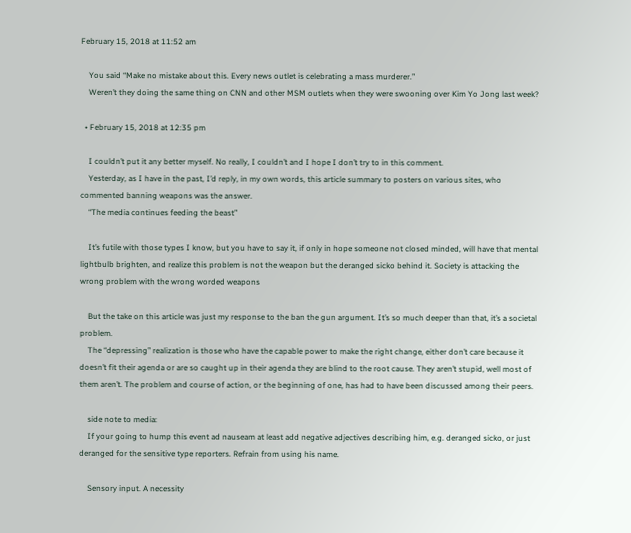February 15, 2018 at 11:52 am

    You said “Make no mistake about this. Every news outlet is celebrating a mass murderer.”
    Weren’t they doing the same thing on CNN and other MSM outlets when they were swooning over Kim Yo Jong last week?

  • February 15, 2018 at 12:35 pm

    I couldn’t put it any better myself. No really, I couldn’t and I hope I don’t try to in this comment.
    Yesterday, as I have in the past, I’d reply, in my own words, this article summary to posters on various sites, who commented banning weapons was the answer.
    “The media continues feeding the beast”

    It’s futile with those types I know, but you have to say it, if only in hope someone not closed minded, will have that mental lightbulb brighten, and realize this problem is not the weapon but the deranged sicko behind it. Society is attacking the wrong problem with the wrong worded weapons

    But the take on this article was just my response to the ban the gun argument. It’s so much deeper than that, it’s a societal problem.
    The “depressing” realization is those who have the capable power to make the right change, either don’t care because it doesn’t fit their agenda or are so caught up in their agenda they are blind to the root cause. They aren’t stupid, well most of them aren’t. The problem and course of action, or the beginning of one, has had to have been discussed among their peers.

    side note to media:
    If your going to hump this event ad nauseam at least add negative adjectives describing him, e.g. deranged sicko, or just deranged for the sensitive type reporters. Refrain from using his name.

    Sensory input. A necessity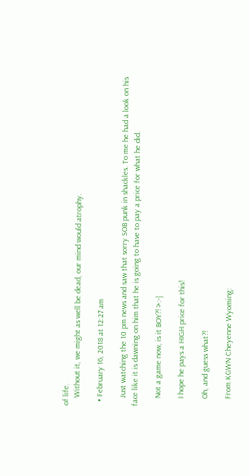of life.
    Without it, we might as well be dead, our mind would atrophy.

  • February 16, 2018 at 12:27 am

    Just watching the 10 pm news and saw that sorry SOB punk in shackles. To me he had a look on his face like it is dawning on him that he is going to have to pay a price for what he did.

    Not a game now, is it BOY?! >:-|

    I hope he pays a HIGH price for this!

    Oh, and guess what?!

    From KGWN Cheyenne Wyoming: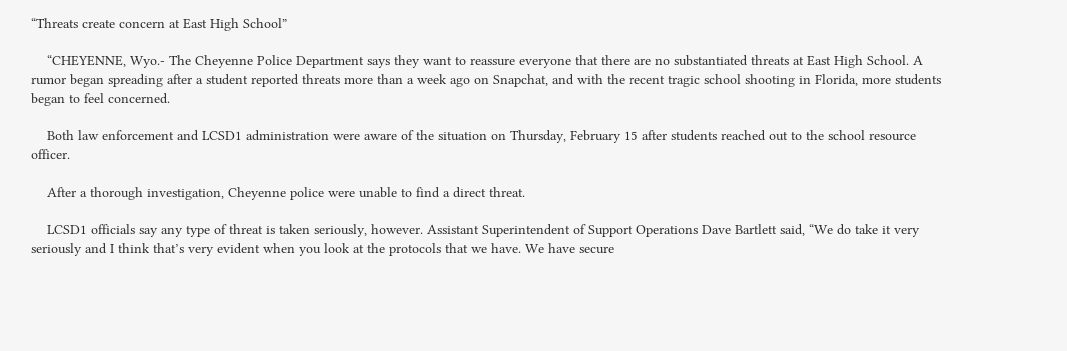“Threats create concern at East High School”

    “CHEYENNE, Wyo.- The Cheyenne Police Department says they want to reassure everyone that there are no substantiated threats at East High School. A rumor began spreading after a student reported threats more than a week ago on Snapchat, and with the recent tragic school shooting in Florida, more students began to feel concerned.

    Both law enforcement and LCSD1 administration were aware of the situation on Thursday, February 15 after students reached out to the school resource officer.

    After a thorough investigation, Cheyenne police were unable to find a direct threat.

    LCSD1 officials say any type of threat is taken seriously, however. Assistant Superintendent of Support Operations Dave Bartlett said, “We do take it very seriously and I think that’s very evident when you look at the protocols that we have. We have secure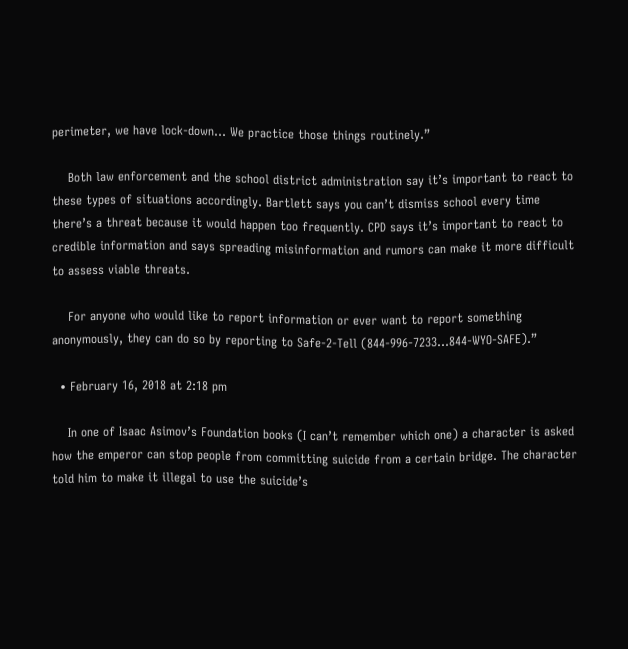perimeter, we have lock-down… We practice those things routinely.”

    Both law enforcement and the school district administration say it’s important to react to these types of situations accordingly. Bartlett says you can’t dismiss school every time there’s a threat because it would happen too frequently. CPD says it’s important to react to credible information and says spreading misinformation and rumors can make it more difficult to assess viable threats.

    For anyone who would like to report information or ever want to report something anonymously, they can do so by reporting to Safe-2-Tell (844-996-7233…844-WYO-SAFE).”

  • February 16, 2018 at 2:18 pm

    In one of Isaac Asimov’s Foundation books (I can’t remember which one) a character is asked how the emperor can stop people from committing suicide from a certain bridge. The character told him to make it illegal to use the suicide’s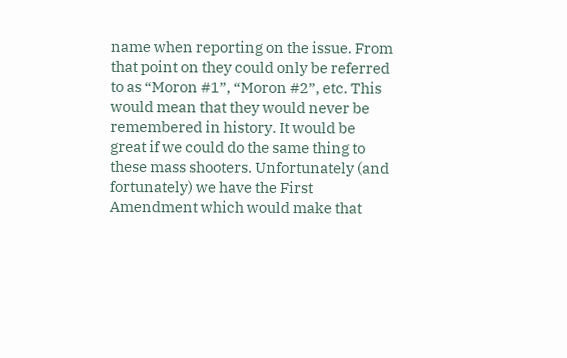name when reporting on the issue. From that point on they could only be referred to as “Moron #1”, “Moron #2”, etc. This would mean that they would never be remembered in history. It would be great if we could do the same thing to these mass shooters. Unfortunately (and fortunately) we have the First Amendment which would make that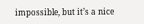impossible, but it’s a nice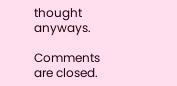thought anyways.

Comments are closed.